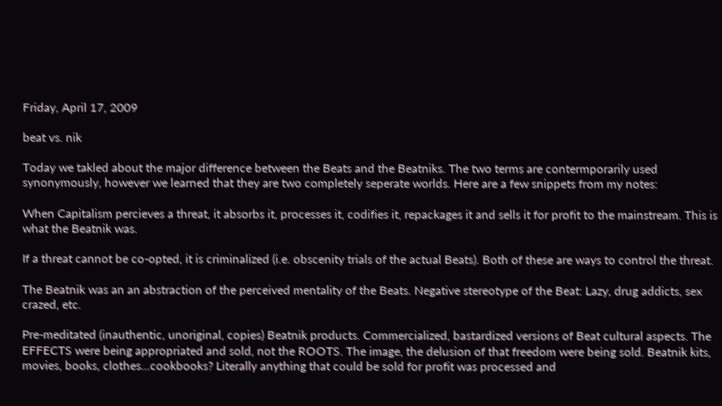Friday, April 17, 2009

beat vs. nik

Today we takled about the major difference between the Beats and the Beatniks. The two terms are contermporarily used synonymously, however we learned that they are two completely seperate worlds. Here are a few snippets from my notes:

When Capitalism percieves a threat, it absorbs it, processes it, codifies it, repackages it and sells it for profit to the mainstream. This is what the Beatnik was.

If a threat cannot be co-opted, it is criminalized (i.e. obscenity trials of the actual Beats). Both of these are ways to control the threat.

The Beatnik was an an abstraction of the perceived mentality of the Beats. Negative stereotype of the Beat: Lazy, drug addicts, sex crazed, etc.

Pre-meditated (inauthentic, unoriginal, copies) Beatnik products. Commercialized, bastardized versions of Beat cultural aspects. The EFFECTS were being appropriated and sold, not the ROOTS. The image, the delusion of that freedom were being sold. Beatnik kits, movies, books, clothes...cookbooks? Literally anything that could be sold for profit was processed and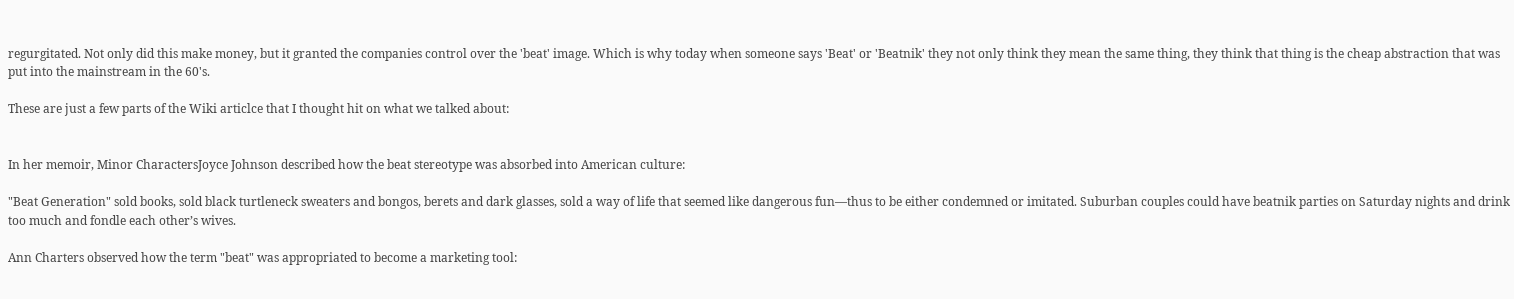regurgitated. Not only did this make money, but it granted the companies control over the 'beat' image. Which is why today when someone says 'Beat' or 'Beatnik' they not only think they mean the same thing, they think that thing is the cheap abstraction that was put into the mainstream in the 60's.

These are just a few parts of the Wiki articlce that I thought hit on what we talked about:


In her memoir, Minor CharactersJoyce Johnson described how the beat stereotype was absorbed into American culture:

"Beat Generation" sold books, sold black turtleneck sweaters and bongos, berets and dark glasses, sold a way of life that seemed like dangerous fun—thus to be either condemned or imitated. Suburban couples could have beatnik parties on Saturday nights and drink too much and fondle each other’s wives.

Ann Charters observed how the term "beat" was appropriated to become a marketing tool: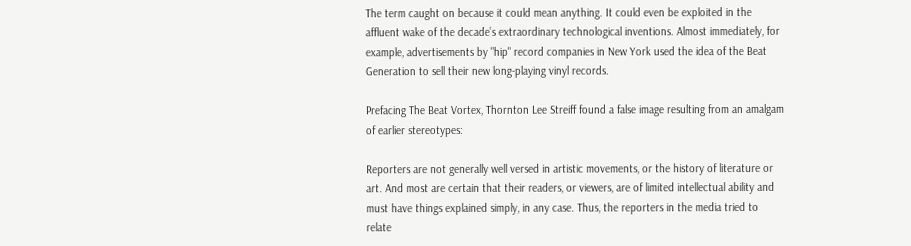The term caught on because it could mean anything. It could even be exploited in the affluent wake of the decade’s extraordinary technological inventions. Almost immediately, for example, advertisements by "hip" record companies in New York used the idea of the Beat Generation to sell their new long-playing vinyl records.

Prefacing The Beat Vortex, Thornton Lee Streiff found a false image resulting from an amalgam of earlier stereotypes:

Reporters are not generally well versed in artistic movements, or the history of literature or art. And most are certain that their readers, or viewers, are of limited intellectual ability and must have things explained simply, in any case. Thus, the reporters in the media tried to relate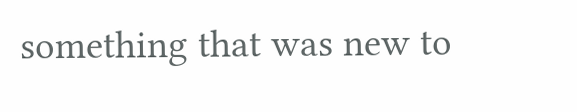something that was new to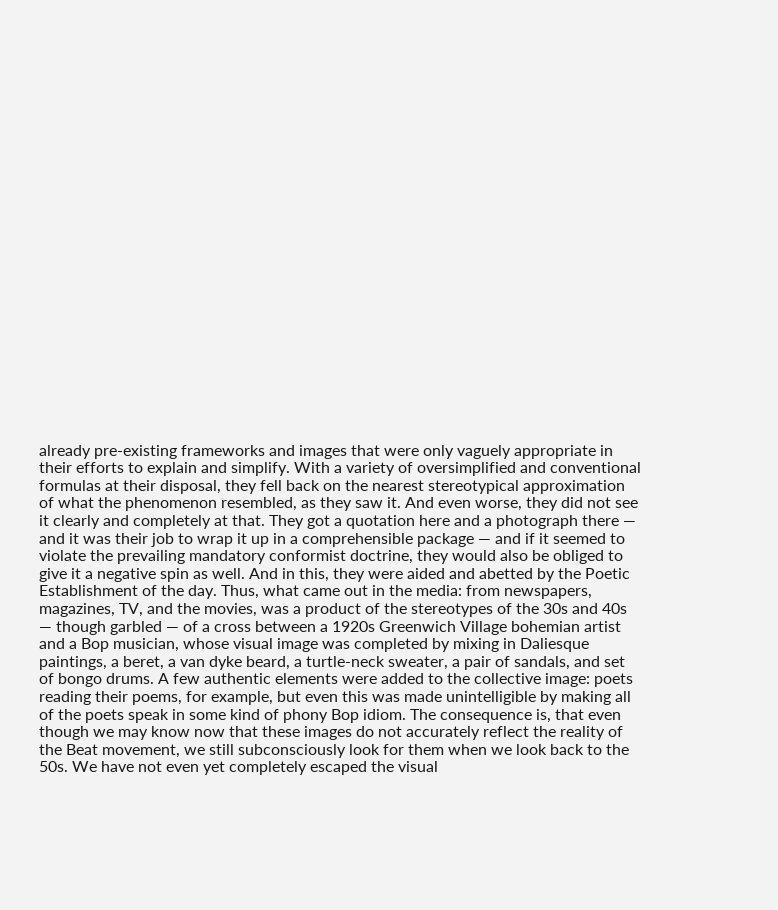already pre-existing frameworks and images that were only vaguely appropriate in their efforts to explain and simplify. With a variety of oversimplified and conventional formulas at their disposal, they fell back on the nearest stereotypical approximation of what the phenomenon resembled, as they saw it. And even worse, they did not see it clearly and completely at that. They got a quotation here and a photograph there — and it was their job to wrap it up in a comprehensible package — and if it seemed to violate the prevailing mandatory conformist doctrine, they would also be obliged to give it a negative spin as well. And in this, they were aided and abetted by the Poetic Establishment of the day. Thus, what came out in the media: from newspapers, magazines, TV, and the movies, was a product of the stereotypes of the 30s and 40s — though garbled — of a cross between a 1920s Greenwich Village bohemian artist and a Bop musician, whose visual image was completed by mixing in Daliesque paintings, a beret, a van dyke beard, a turtle-neck sweater, a pair of sandals, and set of bongo drums. A few authentic elements were added to the collective image: poets reading their poems, for example, but even this was made unintelligible by making all of the poets speak in some kind of phony Bop idiom. The consequence is, that even though we may know now that these images do not accurately reflect the reality of the Beat movement, we still subconsciously look for them when we look back to the 50s. We have not even yet completely escaped the visual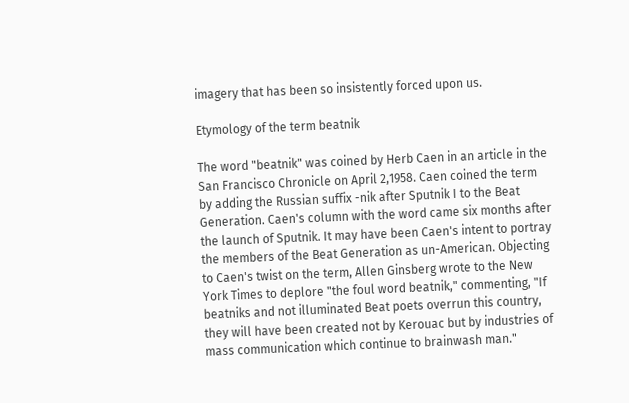imagery that has been so insistently forced upon us.

Etymology of the term beatnik

The word "beatnik" was coined by Herb Caen in an article in the San Francisco Chronicle on April 2,1958. Caen coined the term by adding the Russian suffix -nik after Sputnik I to the Beat Generation. Caen's column with the word came six months after the launch of Sputnik. It may have been Caen's intent to portray the members of the Beat Generation as un-American. Objecting to Caen's twist on the term, Allen Ginsberg wrote to the New York Times to deplore "the foul word beatnik," commenting, "If beatniks and not illuminated Beat poets overrun this country, they will have been created not by Kerouac but by industries of mass communication which continue to brainwash man."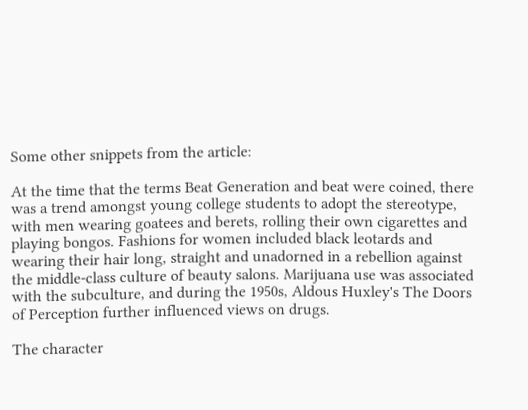Some other snippets from the article:

At the time that the terms Beat Generation and beat were coined, there was a trend amongst young college students to adopt the stereotype, with men wearing goatees and berets, rolling their own cigarettes and playing bongos. Fashions for women included black leotards and wearing their hair long, straight and unadorned in a rebellion against the middle-class culture of beauty salons. Marijuana use was associated with the subculture, and during the 1950s, Aldous Huxley's The Doors of Perception further influenced views on drugs.

The character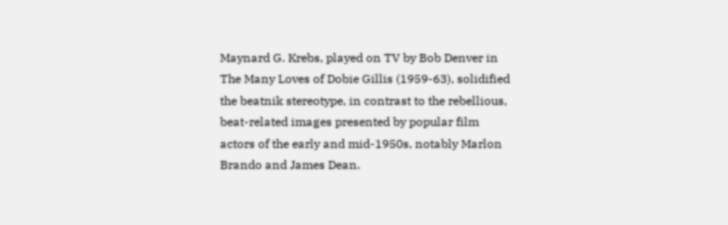Maynard G. Krebs, played on TV by Bob Denver in The Many Loves of Dobie Gillis (1959-63), solidified the beatnik stereotype, in contrast to the rebellious, beat-related images presented by popular film actors of the early and mid-1950s, notably Marlon Brando and James Dean.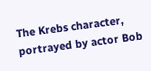The Krebs character, portrayed by actor Bob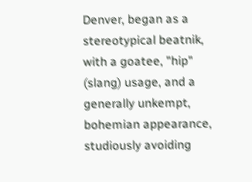Denver, began as a stereotypical beatnik, with a goatee, "hip" (slang) usage, and a generally unkempt, bohemian appearance, studiously avoiding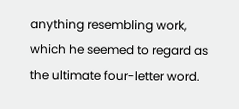anything resembling work, which he seemed to regard as the ultimate four-letter word.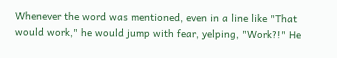Whenever the word was mentioned, even in a line like "That would work," he would jump with fear, yelping, "Work?!" He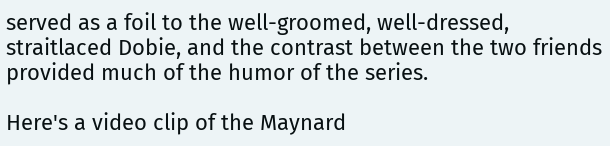served as a foil to the well-groomed, well-dressed, straitlaced Dobie, and the contrast between the two friends provided much of the humor of the series.

Here's a video clip of the Maynard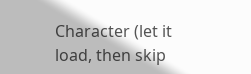Character (let it load, then skip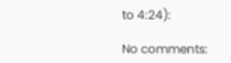to 4:24):

No comments: